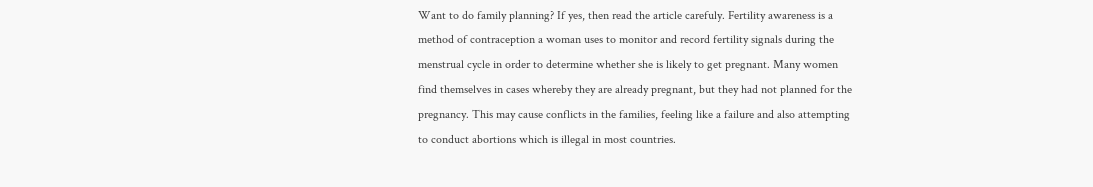Want to do family planning? If yes, then read the article carefuly. Fertility awareness is a method of contraception a woman uses to monitor and record fertility signals during the menstrual cycle in order to determine whether she is likely to get pregnant. Many women find themselves in cases whereby they are already pregnant, but they had not planned for the pregnancy. This may cause conflicts in the families, feeling like a failure and also attempting to conduct abortions which is illegal in most countries.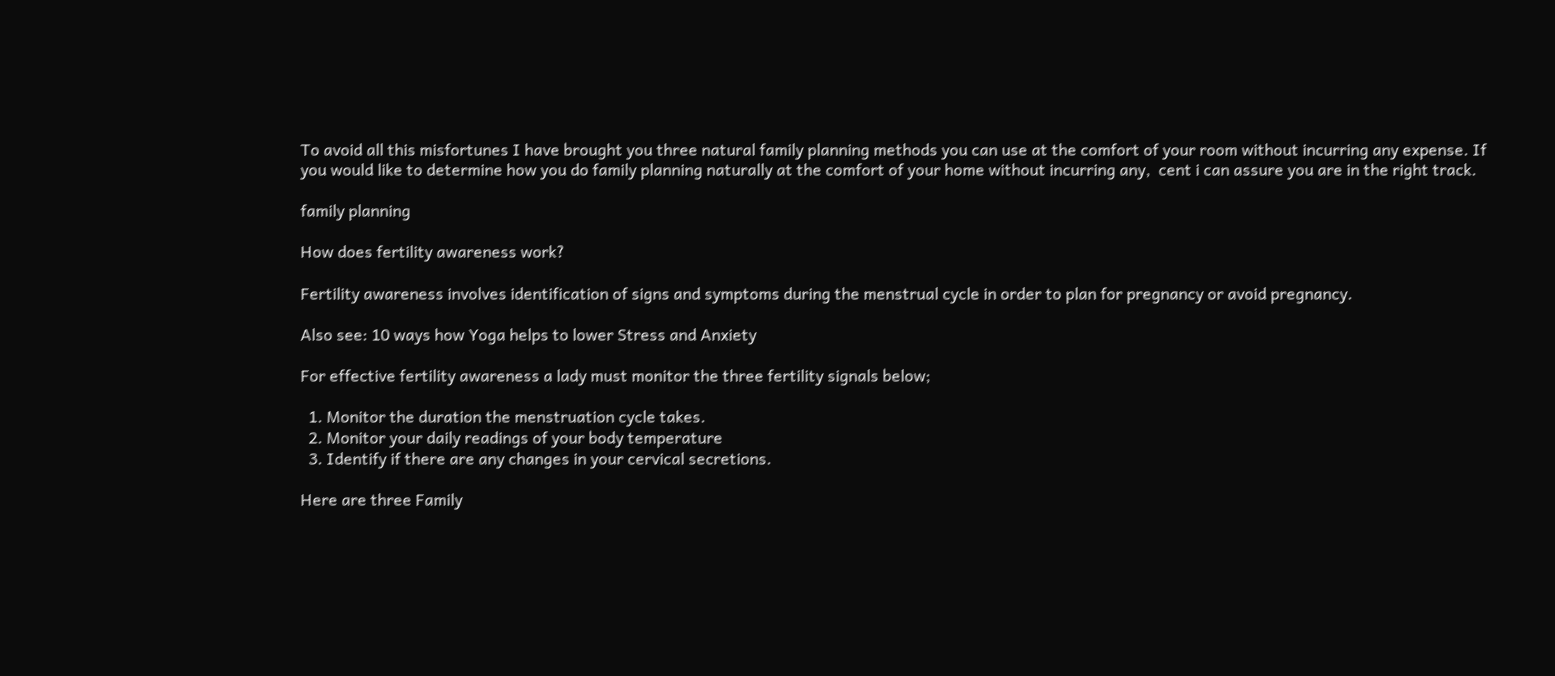To avoid all this misfortunes I have brought you three natural family planning methods you can use at the comfort of your room without incurring any expense. If you would like to determine how you do family planning naturally at the comfort of your home without incurring any,  cent i can assure you are in the right track.

family planning

How does fertility awareness work?

Fertility awareness involves identification of signs and symptoms during the menstrual cycle in order to plan for pregnancy or avoid pregnancy.

Also see: 10 ways how Yoga helps to lower Stress and Anxiety

For effective fertility awareness a lady must monitor the three fertility signals below;

  1. Monitor the duration the menstruation cycle takes.
  2. Monitor your daily readings of your body temperature
  3. Identify if there are any changes in your cervical secretions.

Here are three Family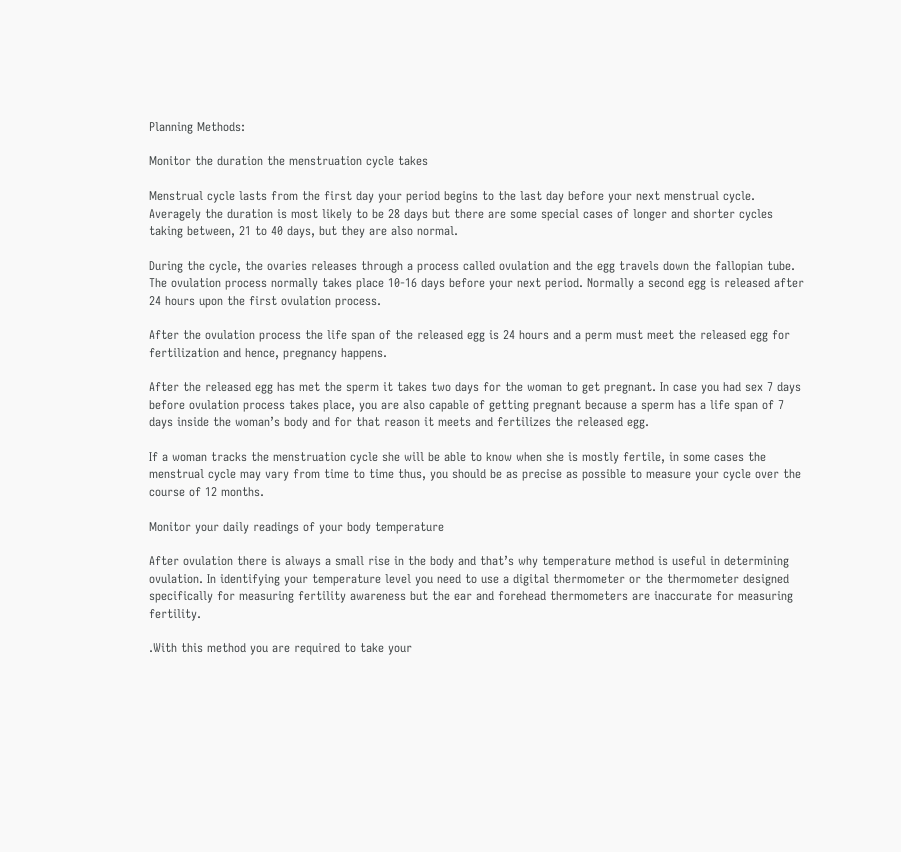Planning Methods:

Monitor the duration the menstruation cycle takes

Menstrual cycle lasts from the first day your period begins to the last day before your next menstrual cycle. Averagely the duration is most likely to be 28 days but there are some special cases of longer and shorter cycles taking between, 21 to 40 days, but they are also normal.

During the cycle, the ovaries releases through a process called ovulation and the egg travels down the fallopian tube. The ovulation process normally takes place 10-16 days before your next period. Normally a second egg is released after 24 hours upon the first ovulation process.

After the ovulation process the life span of the released egg is 24 hours and a perm must meet the released egg for fertilization and hence, pregnancy happens.

After the released egg has met the sperm it takes two days for the woman to get pregnant. In case you had sex 7 days before ovulation process takes place, you are also capable of getting pregnant because a sperm has a life span of 7 days inside the woman’s body and for that reason it meets and fertilizes the released egg.

If a woman tracks the menstruation cycle she will be able to know when she is mostly fertile, in some cases the menstrual cycle may vary from time to time thus, you should be as precise as possible to measure your cycle over the course of 12 months.

Monitor your daily readings of your body temperature

After ovulation there is always a small rise in the body and that’s why temperature method is useful in determining ovulation. In identifying your temperature level you need to use a digital thermometer or the thermometer designed specifically for measuring fertility awareness but the ear and forehead thermometers are inaccurate for measuring fertility.

.With this method you are required to take your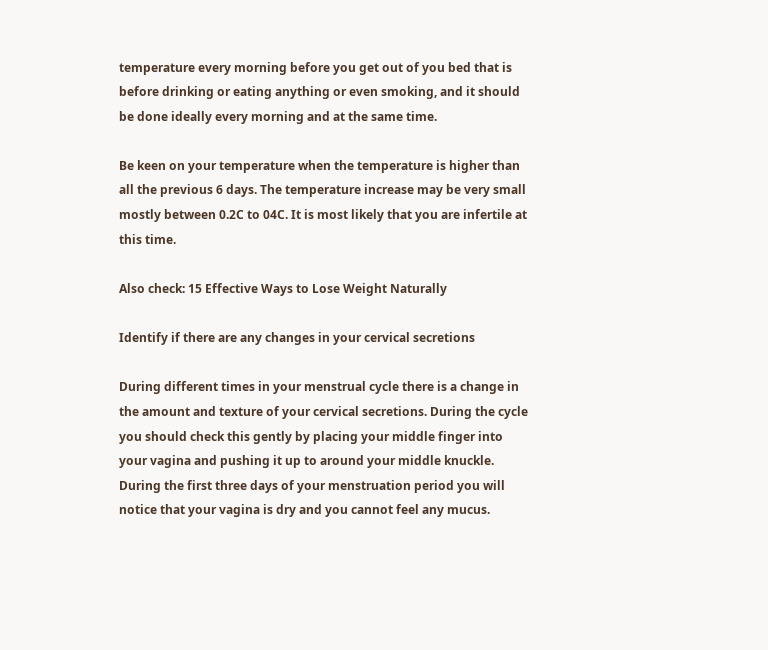temperature every morning before you get out of you bed that is before drinking or eating anything or even smoking, and it should be done ideally every morning and at the same time.

Be keen on your temperature when the temperature is higher than all the previous 6 days. The temperature increase may be very small mostly between 0.2C to 04C. It is most likely that you are infertile at this time.

Also check: 15 Effective Ways to Lose Weight Naturally

Identify if there are any changes in your cervical secretions

During different times in your menstrual cycle there is a change in the amount and texture of your cervical secretions. During the cycle you should check this gently by placing your middle finger into your vagina and pushing it up to around your middle knuckle. During the first three days of your menstruation period you will notice that your vagina is dry and you cannot feel any mucus.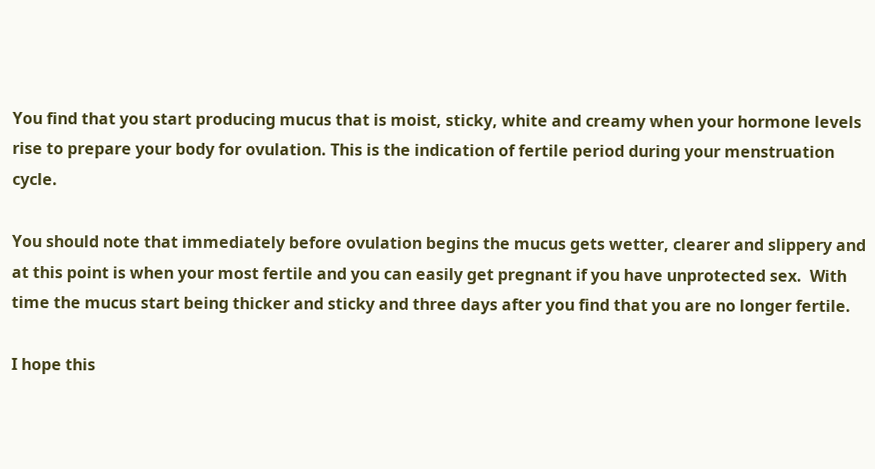You find that you start producing mucus that is moist, sticky, white and creamy when your hormone levels rise to prepare your body for ovulation. This is the indication of fertile period during your menstruation cycle.

You should note that immediately before ovulation begins the mucus gets wetter, clearer and slippery and at this point is when your most fertile and you can easily get pregnant if you have unprotected sex.  With time the mucus start being thicker and sticky and three days after you find that you are no longer fertile.

I hope this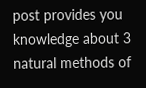post provides you knowledge about 3 natural methods of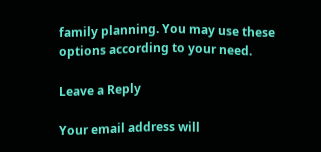family planning. You may use these options according to your need.

Leave a Reply

Your email address will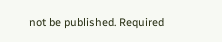not be published. Required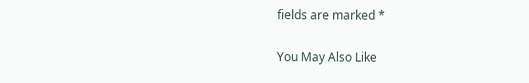fields are marked *

You May Also Like